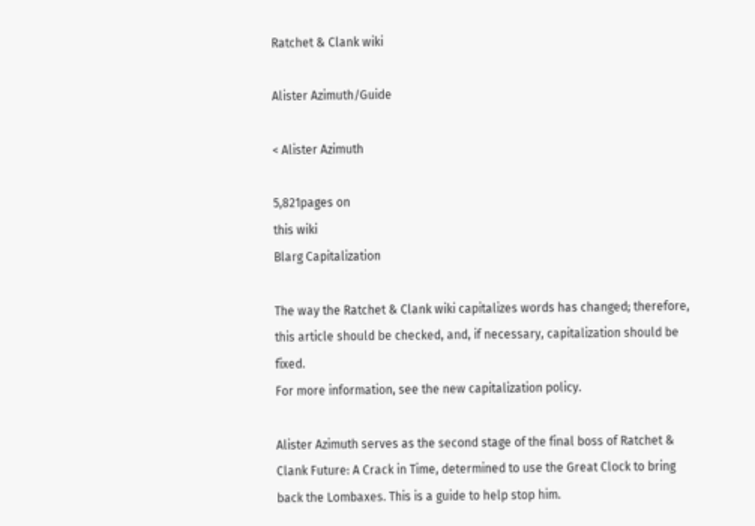Ratchet & Clank wiki

Alister Azimuth/Guide

< Alister Azimuth

5,821pages on
this wiki
Blarg Capitalization

The way the Ratchet & Clank wiki capitalizes words has changed; therefore, this article should be checked, and, if necessary, capitalization should be fixed.
For more information, see the new capitalization policy.

Alister Azimuth serves as the second stage of the final boss of Ratchet & Clank Future: A Crack in Time, determined to use the Great Clock to bring back the Lombaxes. This is a guide to help stop him.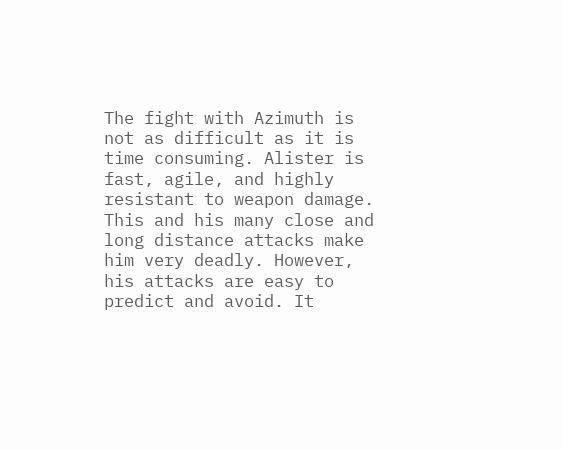The fight with Azimuth is not as difficult as it is time consuming. Alister is fast, agile, and highly resistant to weapon damage. This and his many close and long distance attacks make him very deadly. However, his attacks are easy to predict and avoid. It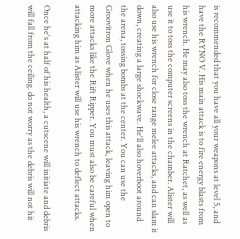is recommended that you have all your weapons at level 5, and have the RYNO V. His main attack is to fire energy blasts from his wrench. He may also toss the wrench at Ratchet, as well as use it to toss the computer screens in the chamber. Alister will also use his wrench for close range melee attacks, and can slam it down, creating a large shockwave. He'll also hoverboot around the arena, tossing bombs at the center. You can use the Groovitron Glove when he uses this attack, leaving him open to more attacks like the Rift Ripper. You must also be careful when attacking him as Alister will use his wrench to deflect attacks.

Once he's at half of his health, a cutscene will initiate and debris will fall from the ceiling. do not worry as the debris will not hit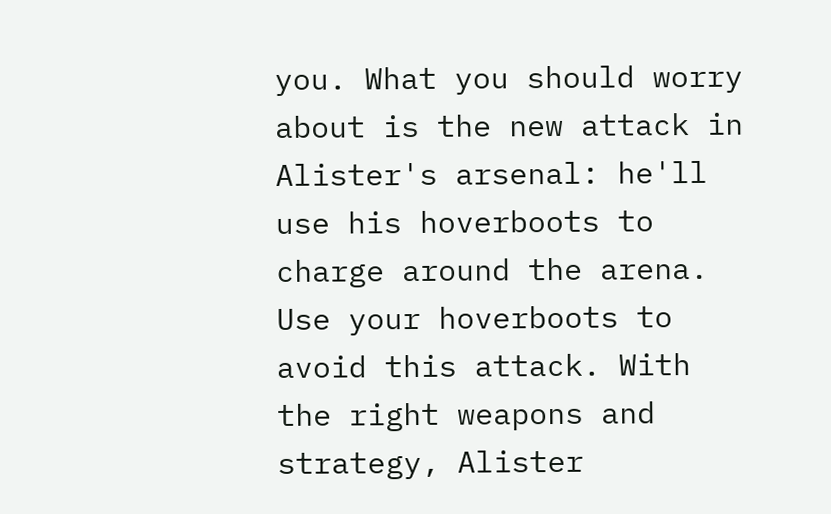you. What you should worry about is the new attack in Alister's arsenal: he'll use his hoverboots to charge around the arena. Use your hoverboots to avoid this attack. With the right weapons and strategy, Alister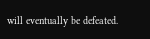will eventually be defeated.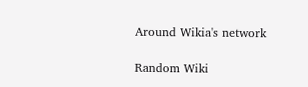Around Wikia's network

Random Wiki